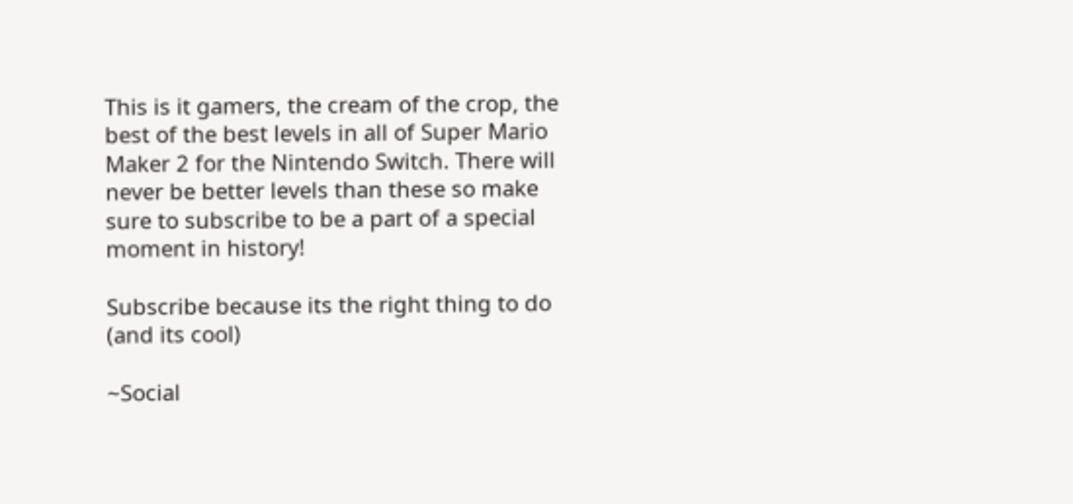This is it gamers, the cream of the crop, the best of the best levels in all of Super Mario Maker 2 for the Nintendo Switch. There will never be better levels than these so make sure to subscribe to be a part of a special moment in history!

Subscribe because its the right thing to do (and its cool)

~Social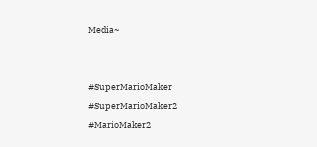Media~


#SuperMarioMaker   #SuperMarioMaker2   #MarioMaker2